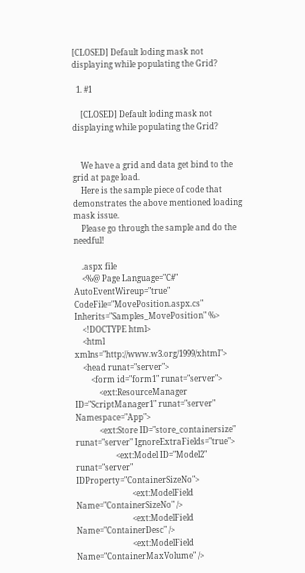[CLOSED] Default loding mask not displaying while populating the Grid?

  1. #1

    [CLOSED] Default loding mask not displaying while populating the Grid?


    We have a grid and data get bind to the grid at page load.
    Here is the sample piece of code that demonstrates the above mentioned loading mask issue.
    Please go through the sample and do the needful!

    .aspx file
    <%@ Page Language="C#" AutoEventWireup="true" CodeFile="MovePosition.aspx.cs" Inherits="Samples_MovePosition" %>
    <!DOCTYPE html>
    <html xmlns="http://www.w3.org/1999/xhtml">
    <head runat="server">
        <form id="form1" runat="server">
            <ext:ResourceManager ID="ScriptManager1" runat="server" Namespace="App">
            <ext:Store ID="store_containersize" runat="server" IgnoreExtraFields="true">
                    <ext:Model ID="Model2" runat="server" IDProperty="ContainerSizeNo">
                            <ext:ModelField Name="ContainerSizeNo" />
                            <ext:ModelField Name="ContainerDesc" />
                            <ext:ModelField Name="ContainerMaxVolume" />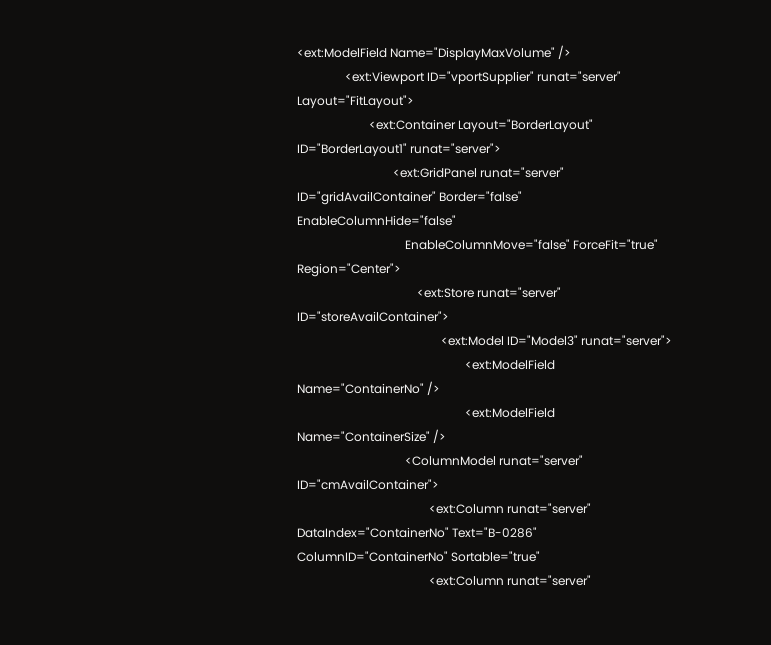<ext:ModelField Name="DisplayMaxVolume" />
                <ext:Viewport ID="vportSupplier" runat="server" Layout="FitLayout">
                        <ext:Container Layout="BorderLayout" ID="BorderLayout1" runat="server">
                                <ext:GridPanel runat="server" ID="gridAvailContainer" Border="false" EnableColumnHide="false"
                                    EnableColumnMove="false" ForceFit="true" Region="Center">
                                        <ext:Store runat="server" ID="storeAvailContainer">
                                                <ext:Model ID="Model3" runat="server">
                                                        <ext:ModelField Name="ContainerNo" />
                                                        <ext:ModelField Name="ContainerSize" />
                                    <ColumnModel runat="server" ID="cmAvailContainer">
                                            <ext:Column runat="server" DataIndex="ContainerNo" Text="B-0286" ColumnID="ContainerNo" Sortable="true"
                                            <ext:Column runat="server"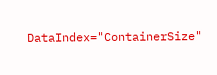DataIndex="ContainerSize"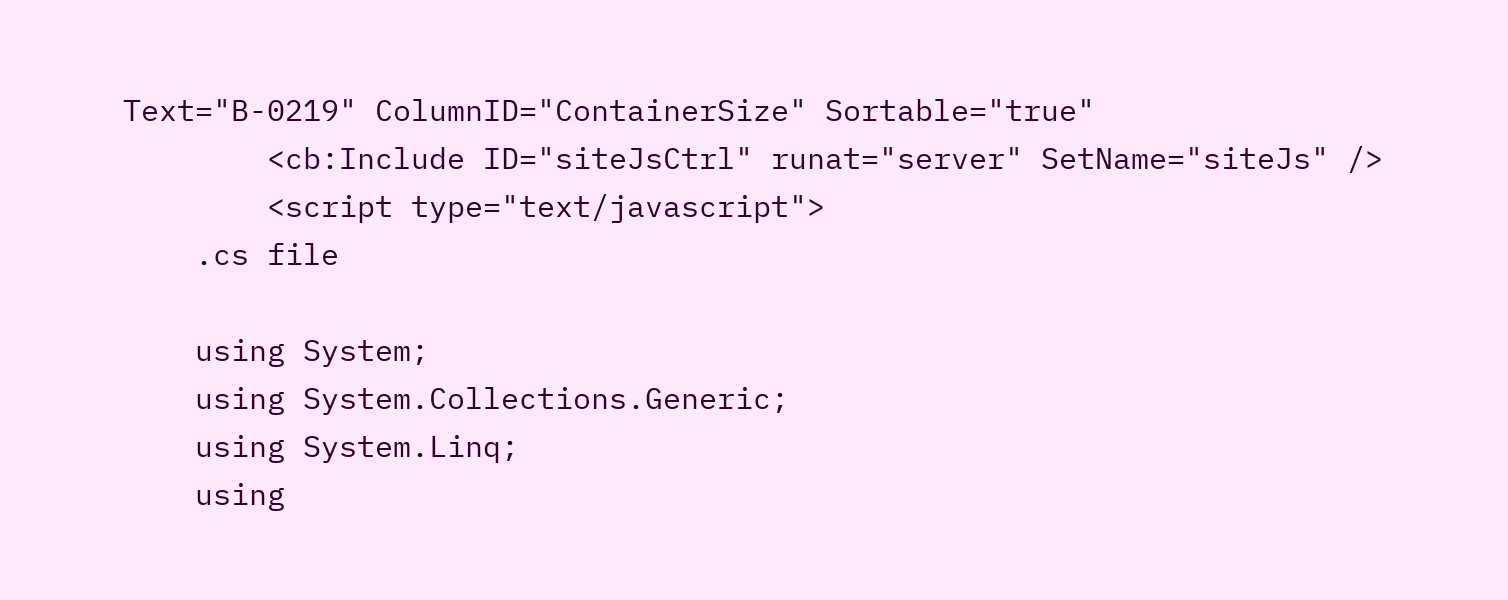Text="B-0219" ColumnID="ContainerSize" Sortable="true"
        <cb:Include ID="siteJsCtrl" runat="server" SetName="siteJs" />
        <script type="text/javascript">
    .cs file

    using System;
    using System.Collections.Generic;
    using System.Linq;
    using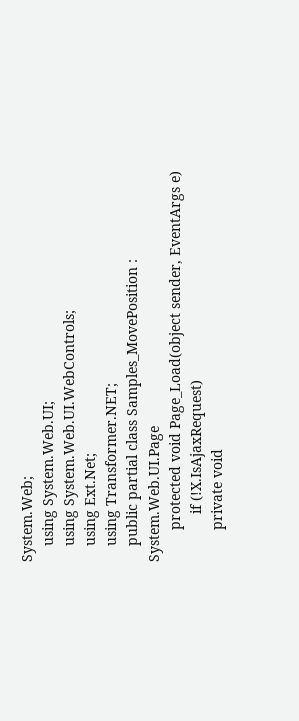System.Web;
    using System.Web.UI;
    using System.Web.UI.WebControls;
    using Ext.Net;
    using Transformer.NET;
    public partial class Samples_MovePosition : System.Web.UI.Page
        protected void Page_Load(object sender, EventArgs e)
            if (!X.IsAjaxRequest)
        private void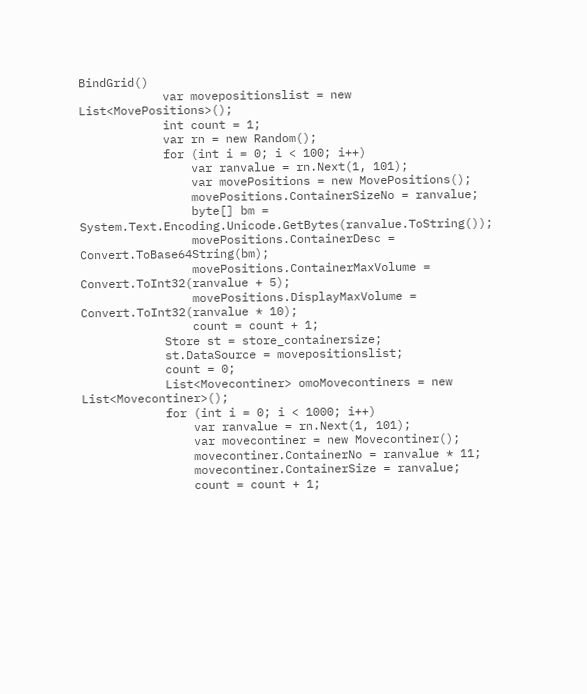BindGrid()
            var movepositionslist = new List<MovePositions>();
            int count = 1;
            var rn = new Random();
            for (int i = 0; i < 100; i++)
                var ranvalue = rn.Next(1, 101);
                var movePositions = new MovePositions();
                movePositions.ContainerSizeNo = ranvalue;
                byte[] bm = System.Text.Encoding.Unicode.GetBytes(ranvalue.ToString());
                movePositions.ContainerDesc = Convert.ToBase64String(bm);
                movePositions.ContainerMaxVolume = Convert.ToInt32(ranvalue + 5);
                movePositions.DisplayMaxVolume = Convert.ToInt32(ranvalue * 10);
                count = count + 1;
            Store st = store_containersize;
            st.DataSource = movepositionslist;
            count = 0;
            List<Movecontiner> omoMovecontiners = new List<Movecontiner>();
            for (int i = 0; i < 1000; i++)
                var ranvalue = rn.Next(1, 101);
                var movecontiner = new Movecontiner();
                movecontiner.ContainerNo = ranvalue * 11;
                movecontiner.ContainerSize = ranvalue;
                count = count + 1;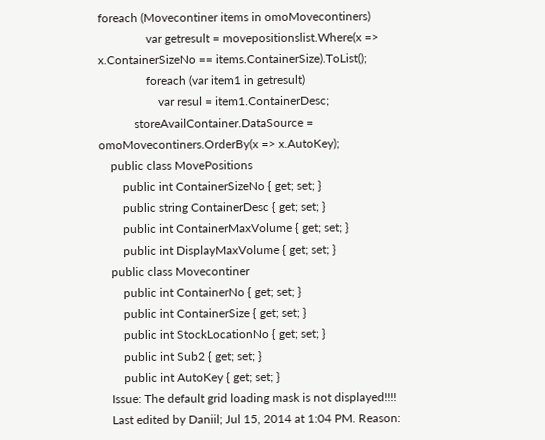foreach (Movecontiner items in omoMovecontiners)
                var getresult = movepositionslist.Where(x => x.ContainerSizeNo == items.ContainerSize).ToList();
                foreach (var item1 in getresult)
                    var resul = item1.ContainerDesc;
            storeAvailContainer.DataSource = omoMovecontiners.OrderBy(x => x.AutoKey);
    public class MovePositions
        public int ContainerSizeNo { get; set; }
        public string ContainerDesc { get; set; }
        public int ContainerMaxVolume { get; set; }
        public int DisplayMaxVolume { get; set; }
    public class Movecontiner
        public int ContainerNo { get; set; }
        public int ContainerSize { get; set; }
        public int StockLocationNo { get; set; }
        public int Sub2 { get; set; }
        public int AutoKey { get; set; }
    Issue: The default grid loading mask is not displayed!!!!
    Last edited by Daniil; Jul 15, 2014 at 1:04 PM. Reason: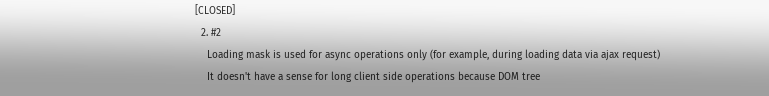[CLOSED]
  2. #2
    Loading mask is used for async operations only (for example, during loading data via ajax request)
    It doesn't have a sense for long client side operations because DOM tree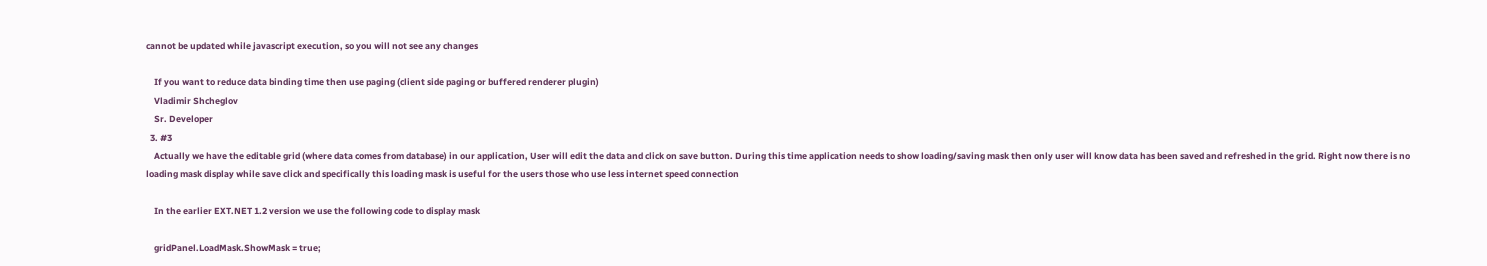cannot be updated while javascript execution, so you will not see any changes

    If you want to reduce data binding time then use paging (client side paging or buffered renderer plugin)
    Vladimir Shcheglov
    Sr. Developer
  3. #3
    Actually we have the editable grid (where data comes from database) in our application, User will edit the data and click on save button. During this time application needs to show loading/saving mask then only user will know data has been saved and refreshed in the grid. Right now there is no loading mask display while save click and specifically this loading mask is useful for the users those who use less internet speed connection

    In the earlier EXT.NET 1.2 version we use the following code to display mask

    gridPanel.LoadMask.ShowMask = true;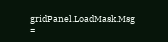gridPanel.LoadMask.Msg =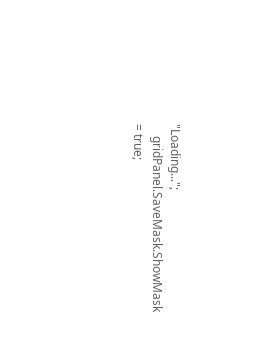"Loading...";
    gridPanel.SaveMask.ShowMask = true;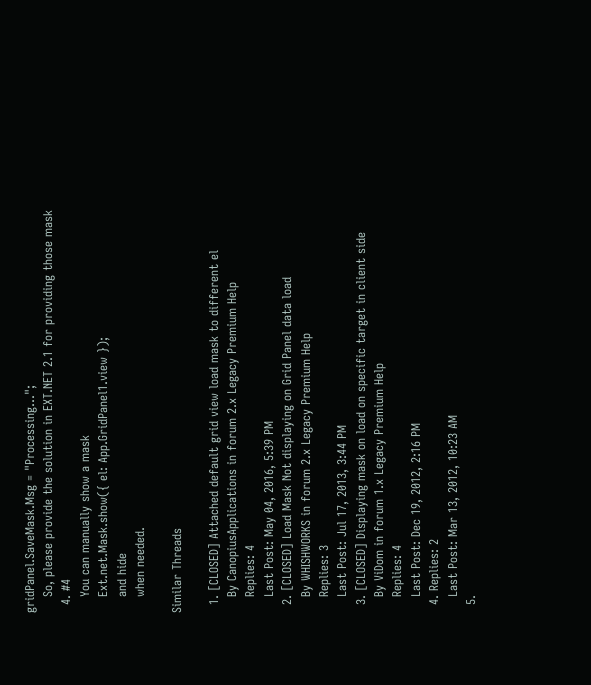gridPanel.SaveMask.Msg = "Processing...";
    So, please provide the solution in EXT.NET 2.1 for providing those mask
  4. #4
    You can manually show a mask
    Ext.net.Mask.show({ el: App.GridPanel1.view });
    and hide
    when needed.

Similar Threads

  1. [CLOSED] Attached default grid view load mask to different el
    By CanopiusApplications in forum 2.x Legacy Premium Help
    Replies: 4
    Last Post: May 04, 2016, 5:39 PM
  2. [CLOSED] Load Mask Not displaying on Grid Panel data load
    By WHISHWORKS in forum 2.x Legacy Premium Help
    Replies: 3
    Last Post: Jul 17, 2013, 3:44 PM
  3. [CLOSED] Displaying mask on load on specific target in client side
    By ViDom in forum 1.x Legacy Premium Help
    Replies: 4
    Last Post: Dec 19, 2012, 2:16 PM
  4. Replies: 2
    Last Post: Mar 13, 2012, 10:23 AM
  5.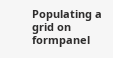Populating a grid on formpanel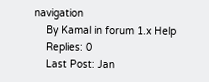navigation
    By Kamal in forum 1.x Help
    Replies: 0
    Last Post: Jan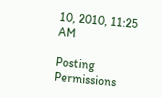10, 2010, 11:25 AM

Posting Permissions